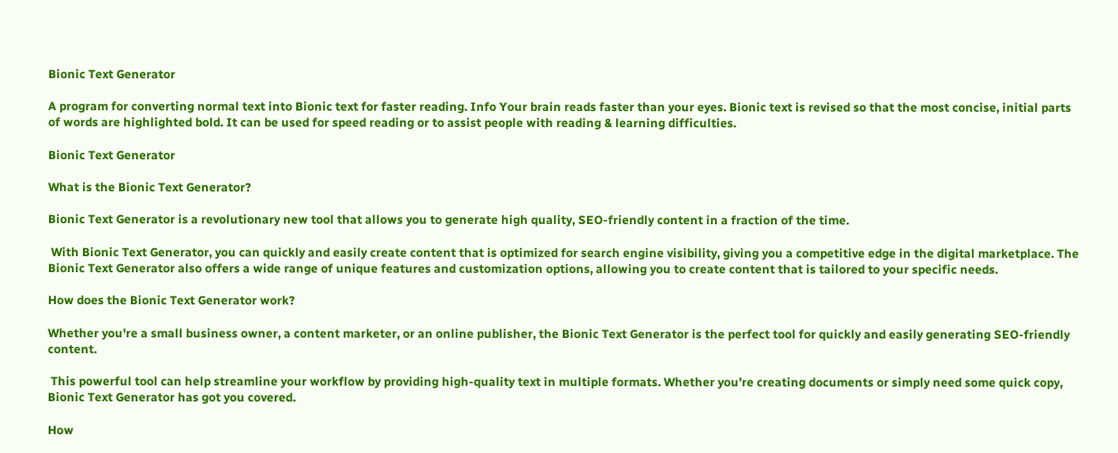Bionic Text Generator

A program for converting normal text into Bionic text for faster reading. Info Your brain reads faster than your eyes. Bionic text is revised so that the most concise, initial parts of words are highlighted bold. It can be used for speed reading or to assist people with reading & learning difficulties.

Bionic Text Generator

What is the Bionic Text Generator?

Bionic Text Generator is a revolutionary new tool that allows you to generate high quality, SEO-friendly content in a fraction of the time.

 With Bionic Text Generator, you can quickly and easily create content that is optimized for search engine visibility, giving you a competitive edge in the digital marketplace. The Bionic Text Generator also offers a wide range of unique features and customization options, allowing you to create content that is tailored to your specific needs.

How does the Bionic Text Generator work?

Whether you're a small business owner, a content marketer, or an online publisher, the Bionic Text Generator is the perfect tool for quickly and easily generating SEO-friendly content.

 This powerful tool can help streamline your workflow by providing high-quality text in multiple formats. Whether you’re creating documents or simply need some quick copy, Bionic Text Generator has got you covered.

How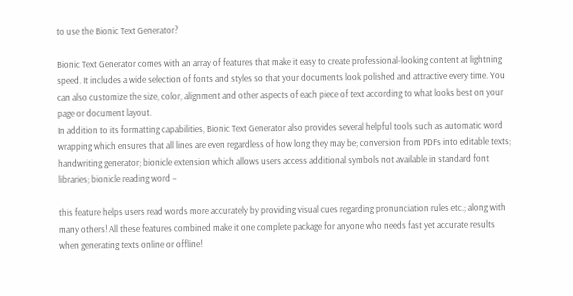to use the Bionic Text Generator?

Bionic Text Generator comes with an array of features that make it easy to create professional-looking content at lightning speed. It includes a wide selection of fonts and styles so that your documents look polished and attractive every time. You can also customize the size, color, alignment and other aspects of each piece of text according to what looks best on your page or document layout.
In addition to its formatting capabilities, Bionic Text Generator also provides several helpful tools such as automatic word wrapping which ensures that all lines are even regardless of how long they may be; conversion from PDFs into editable texts; handwriting generator; bionicle extension which allows users access additional symbols not available in standard font libraries; bionicle reading word –

this feature helps users read words more accurately by providing visual cues regarding pronunciation rules etc.; along with many others! All these features combined make it one complete package for anyone who needs fast yet accurate results when generating texts online or offline!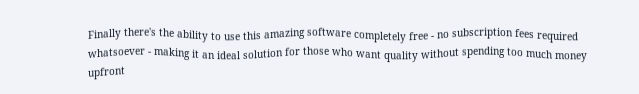Finally there's the ability to use this amazing software completely free - no subscription fees required whatsoever - making it an ideal solution for those who want quality without spending too much money upfront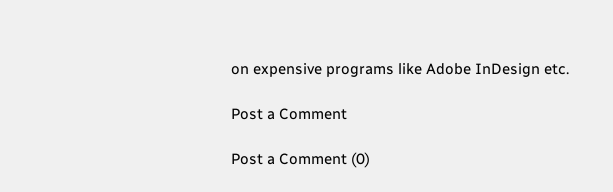on expensive programs like Adobe InDesign etc.

Post a Comment

Post a Comment (0)